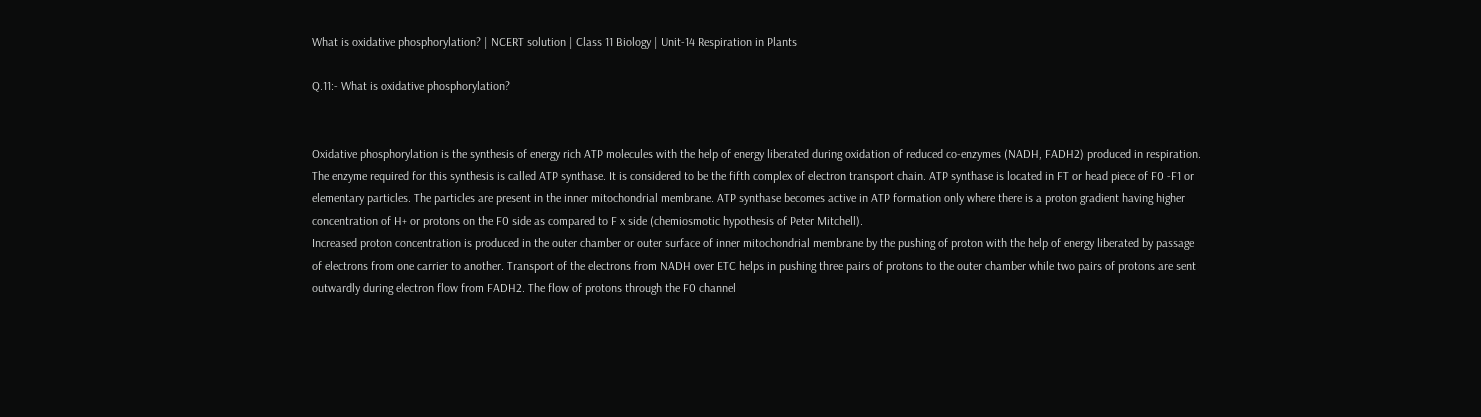What is oxidative phosphorylation? | NCERT solution | Class 11 Biology | Unit-14 Respiration in Plants

Q.11:- What is oxidative phosphorylation?


Oxidative phosphorylation is the synthesis of energy rich ATP molecules with the help of energy liberated during oxidation of reduced co-enzymes (NADH, FADH2) produced in respiration. The enzyme required for this synthesis is called ATP synthase. It is considered to be the fifth complex of electron transport chain. ATP synthase is located in FT or head piece of F0 -F1 or elementary particles. The particles are present in the inner mitochondrial membrane. ATP synthase becomes active in ATP formation only where there is a proton gradient having higher concentration of H+ or protons on the F0 side as compared to F x side (chemiosmotic hypothesis of Peter Mitchell).
Increased proton concentration is produced in the outer chamber or outer surface of inner mitochondrial membrane by the pushing of proton with the help of energy liberated by passage of electrons from one carrier to another. Transport of the electrons from NADH over ETC helps in pushing three pairs of protons to the outer chamber while two pairs of protons are sent outwardly during electron flow from FADH2. The flow of protons through the F0 channel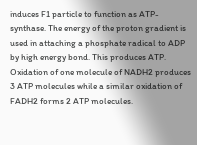induces F1 particle to function as ATP-synthase. The energy of the proton gradient is used in attaching a phosphate radical to ADP by high energy bond. This produces ATP. Oxidation of one molecule of NADH2 produces 3 ATP molecules while a similar oxidation of FADH2 forms 2 ATP molecules.